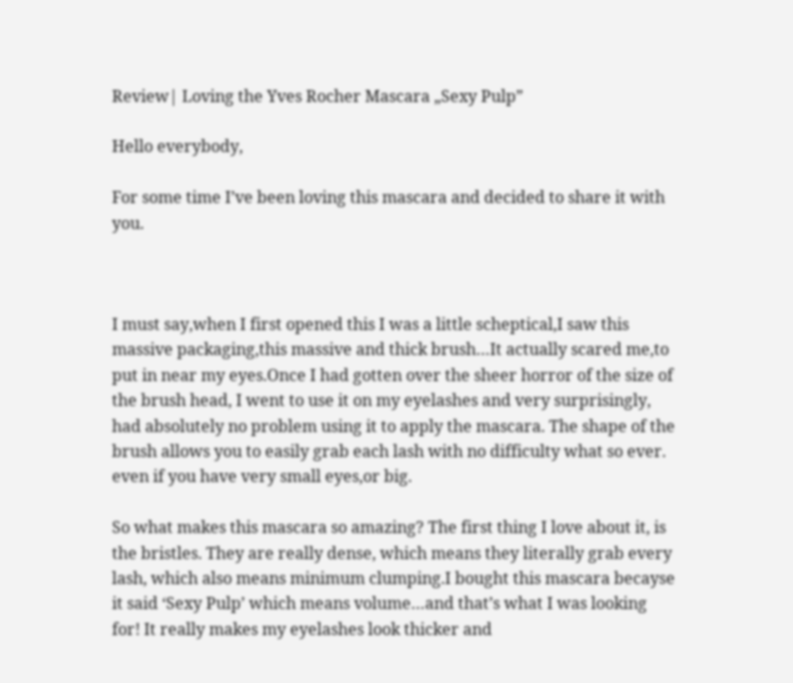Review| Loving the Yves Rocher Mascara „Sexy Pulp”

Hello everybody,

For some time I’ve been loving this mascara and decided to share it with you.



I must say,when I first opened this I was a little scheptical,I saw this massive packaging,this massive and thick brush…It actually scared me,to put in near my eyes.Once I had gotten over the sheer horror of the size of the brush head, I went to use it on my eyelashes and very surprisingly, had absolutely no problem using it to apply the mascara. The shape of the brush allows you to easily grab each lash with no difficulty what so ever. even if you have very small eyes,or big.

So what makes this mascara so amazing? The first thing I love about it, is the bristles. They are really dense, which means they literally grab every lash, which also means minimum clumping.I bought this mascara becayse it said ‘Sexy Pulp’ which means volume…and that’s what I was looking for! It really makes my eyelashes look thicker and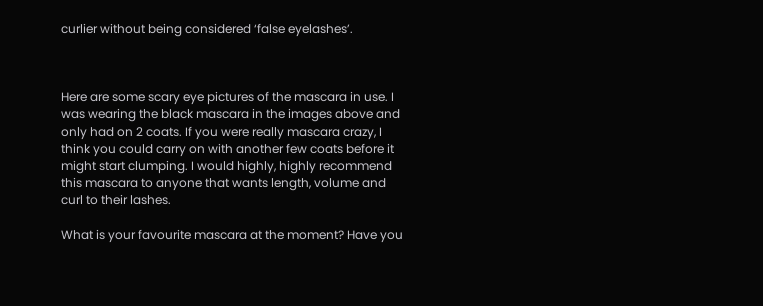curlier without being considered ‘false eyelashes’.



Here are some scary eye pictures of the mascara in use. I was wearing the black mascara in the images above and only had on 2 coats. If you were really mascara crazy, I think you could carry on with another few coats before it might start clumping. I would highly, highly recommend this mascara to anyone that wants length, volume and curl to their lashes.

What is your favourite mascara at the moment? Have you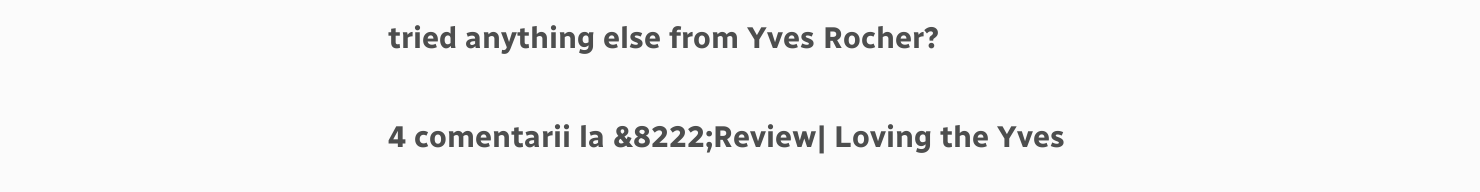tried anything else from Yves Rocher?


4 comentarii la &8222;Review| Loving the Yves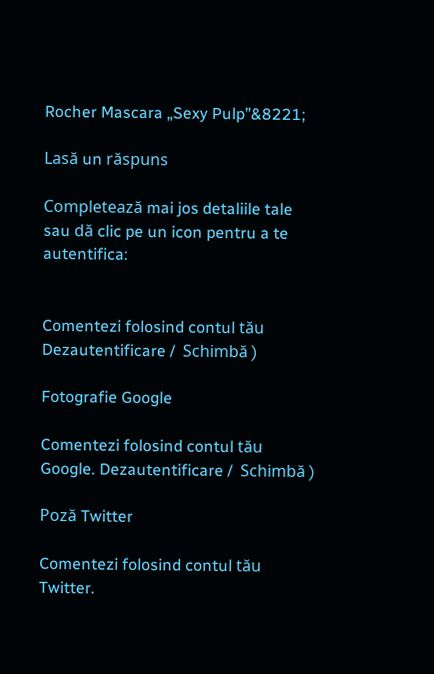Rocher Mascara „Sexy Pulp”&8221;

Lasă un răspuns

Completează mai jos detaliile tale sau dă clic pe un icon pentru a te autentifica:


Comentezi folosind contul tău Dezautentificare /  Schimbă )

Fotografie Google

Comentezi folosind contul tău Google. Dezautentificare /  Schimbă )

Poză Twitter

Comentezi folosind contul tău Twitter.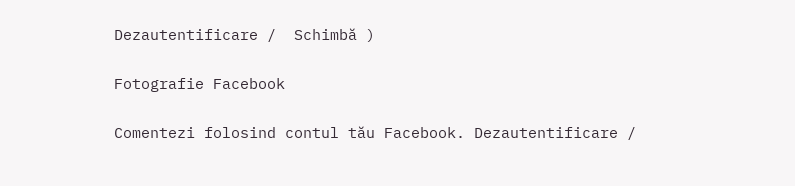Dezautentificare /  Schimbă )

Fotografie Facebook

Comentezi folosind contul tău Facebook. Dezautentificare /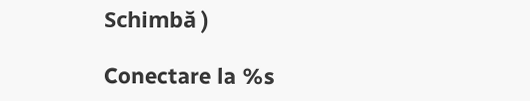Schimbă )

Conectare la %s